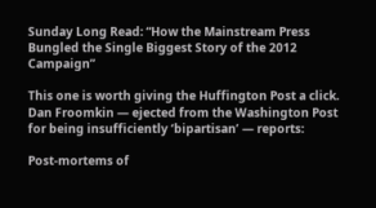Sunday Long Read: “How the Mainstream Press Bungled the Single Biggest Story of the 2012 Campaign”

This one is worth giving the Huffington Post a click. Dan Froomkin — ejected from the Washington Post for being insufficiently ‘bipartisan’ — reports:

Post-mortems of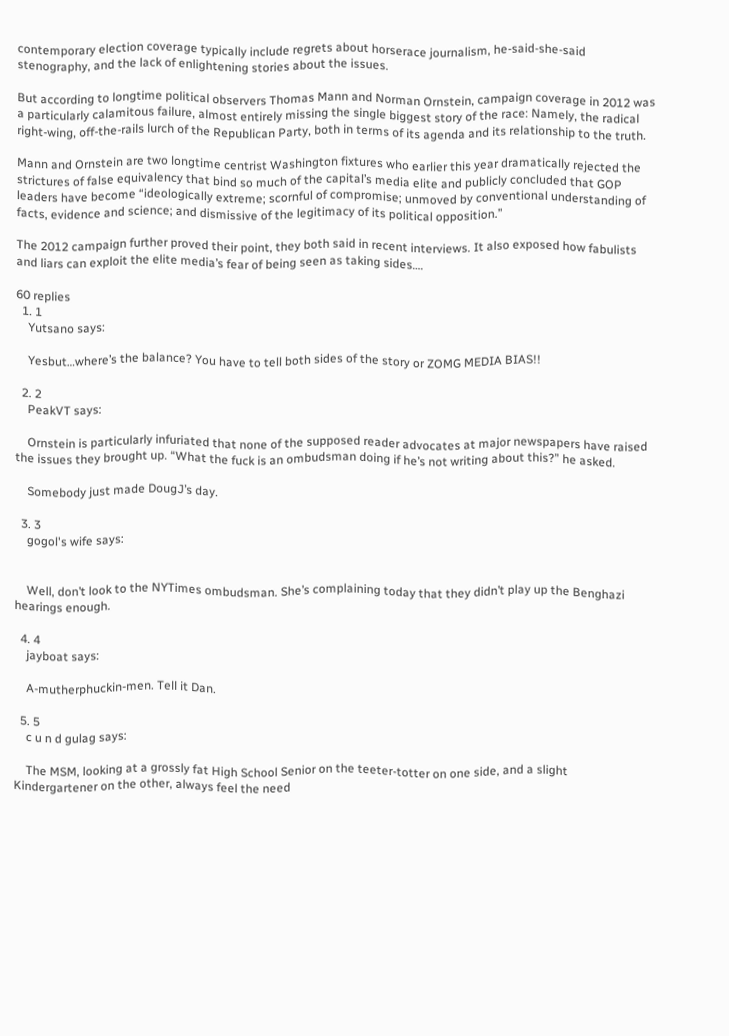contemporary election coverage typically include regrets about horserace journalism, he-said-she-said stenography, and the lack of enlightening stories about the issues.

But according to longtime political observers Thomas Mann and Norman Ornstein, campaign coverage in 2012 was a particularly calamitous failure, almost entirely missing the single biggest story of the race: Namely, the radical right-wing, off-the-rails lurch of the Republican Party, both in terms of its agenda and its relationship to the truth.

Mann and Ornstein are two longtime centrist Washington fixtures who earlier this year dramatically rejected the strictures of false equivalency that bind so much of the capital’s media elite and publicly concluded that GOP leaders have become “ideologically extreme; scornful of compromise; unmoved by conventional understanding of facts, evidence and science; and dismissive of the legitimacy of its political opposition.”

The 2012 campaign further proved their point, they both said in recent interviews. It also exposed how fabulists and liars can exploit the elite media’s fear of being seen as taking sides….

60 replies
  1. 1
    Yutsano says:

    Yesbut…where’s the balance? You have to tell both sides of the story or ZOMG MEDIA BIAS!!

  2. 2
    PeakVT says:

    Ornstein is particularly infuriated that none of the supposed reader advocates at major newspapers have raised the issues they brought up. “What the fuck is an ombudsman doing if he’s not writing about this?” he asked.

    Somebody just made DougJ’s day.

  3. 3
    gogol's wife says:


    Well, don’t look to the NYTimes ombudsman. She’s complaining today that they didn’t play up the Benghazi hearings enough.

  4. 4
    jayboat says:

    A-mutherphuckin-men. Tell it Dan.

  5. 5
    c u n d gulag says:

    The MSM, looking at a grossly fat High School Senior on the teeter-totter on one side, and a slight Kindergartener on the other, always feel the need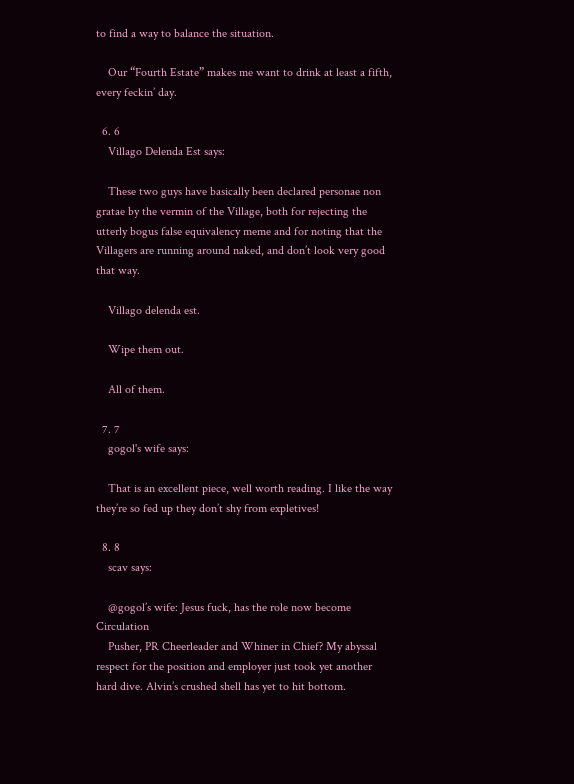to find a way to balance the situation.

    Our “Fourth Estate” makes me want to drink at least a fifth, every feckin’ day.

  6. 6
    Villago Delenda Est says:

    These two guys have basically been declared personae non gratae by the vermin of the Village, both for rejecting the utterly bogus false equivalency meme and for noting that the Villagers are running around naked, and don’t look very good that way.

    Villago delenda est.

    Wipe them out.

    All of them.

  7. 7
    gogol's wife says:

    That is an excellent piece, well worth reading. I like the way they’re so fed up they don’t shy from expletives!

  8. 8
    scav says:

    @gogol’s wife: Jesus fuck, has the role now become Circulation
    Pusher, PR Cheerleader and Whiner in Chief? My abyssal respect for the position and employer just took yet another hard dive. Alvin’s crushed shell has yet to hit bottom.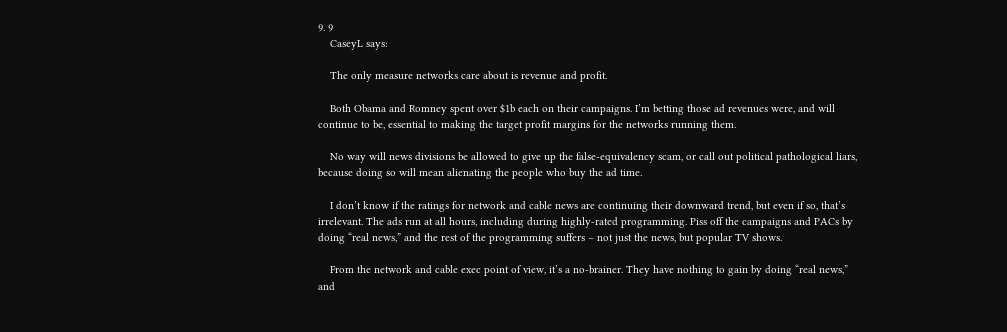9. 9
    CaseyL says:

    The only measure networks care about is revenue and profit.

    Both Obama and Romney spent over $1b each on their campaigns. I’m betting those ad revenues were, and will continue to be, essential to making the target profit margins for the networks running them.

    No way will news divisions be allowed to give up the false-equivalency scam, or call out political pathological liars, because doing so will mean alienating the people who buy the ad time.

    I don’t know if the ratings for network and cable news are continuing their downward trend, but even if so, that’s irrelevant. The ads run at all hours, including during highly-rated programming. Piss off the campaigns and PACs by doing “real news,” and the rest of the programming suffers – not just the news, but popular TV shows.

    From the network and cable exec point of view, it’s a no-brainer. They have nothing to gain by doing “real news,” and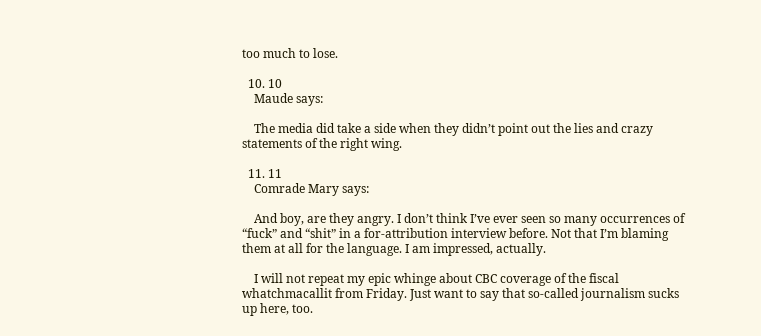too much to lose.

  10. 10
    Maude says:

    The media did take a side when they didn’t point out the lies and crazy statements of the right wing.

  11. 11
    Comrade Mary says:

    And boy, are they angry. I don’t think I’ve ever seen so many occurrences of “fuck” and “shit” in a for-attribution interview before. Not that I’m blaming them at all for the language. I am impressed, actually.

    I will not repeat my epic whinge about CBC coverage of the fiscal whatchmacallit from Friday. Just want to say that so-called journalism sucks up here, too.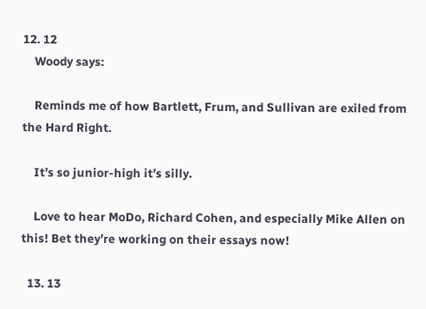12. 12
    Woody says:

    Reminds me of how Bartlett, Frum, and Sullivan are exiled from the Hard Right.

    It’s so junior-high it’s silly.

    Love to hear MoDo, Richard Cohen, and especially Mike Allen on this! Bet they’re working on their essays now!

  13. 13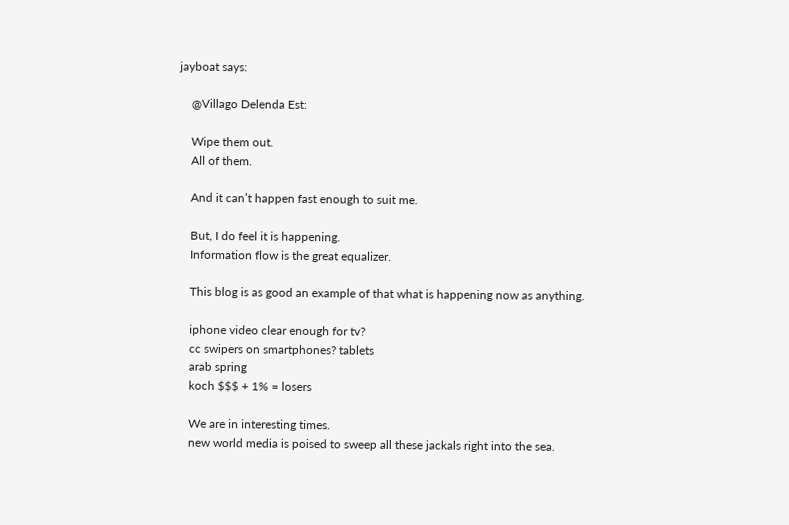jayboat says:

    @Villago Delenda Est:

    Wipe them out.
    All of them.

    And it can’t happen fast enough to suit me.

    But, I do feel it is happening.
    Information flow is the great equalizer.

    This blog is as good an example of that what is happening now as anything.

    iphone video clear enough for tv?
    cc swipers on smartphones? tablets
    arab spring
    koch $$$ + 1% = losers

    We are in interesting times.
    new world media is poised to sweep all these jackals right into the sea.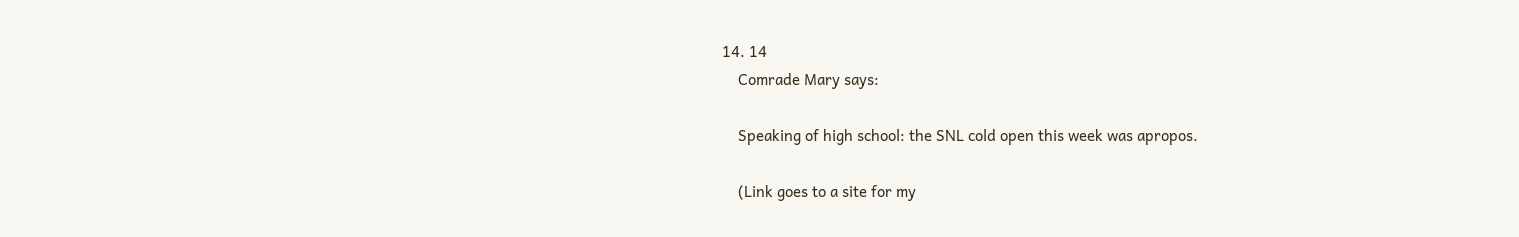14. 14
    Comrade Mary says:

    Speaking of high school: the SNL cold open this week was apropos.

    (Link goes to a site for my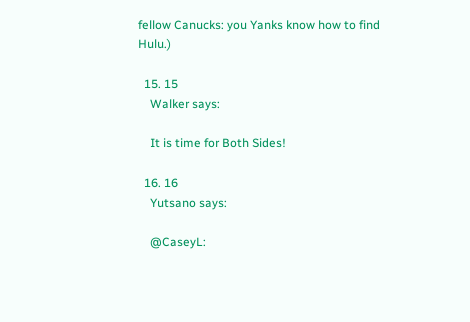fellow Canucks: you Yanks know how to find Hulu.)

  15. 15
    Walker says:

    It is time for Both Sides!

  16. 16
    Yutsano says:

    @CaseyL: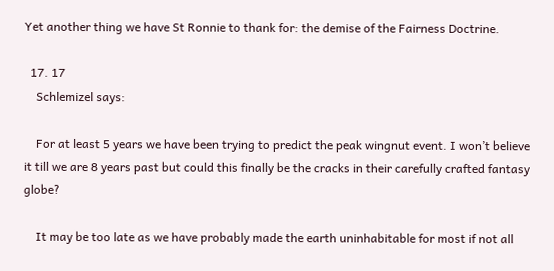Yet another thing we have St Ronnie to thank for: the demise of the Fairness Doctrine.

  17. 17
    Schlemizel says:

    For at least 5 years we have been trying to predict the peak wingnut event. I won’t believe it till we are 8 years past but could this finally be the cracks in their carefully crafted fantasy globe?

    It may be too late as we have probably made the earth uninhabitable for most if not all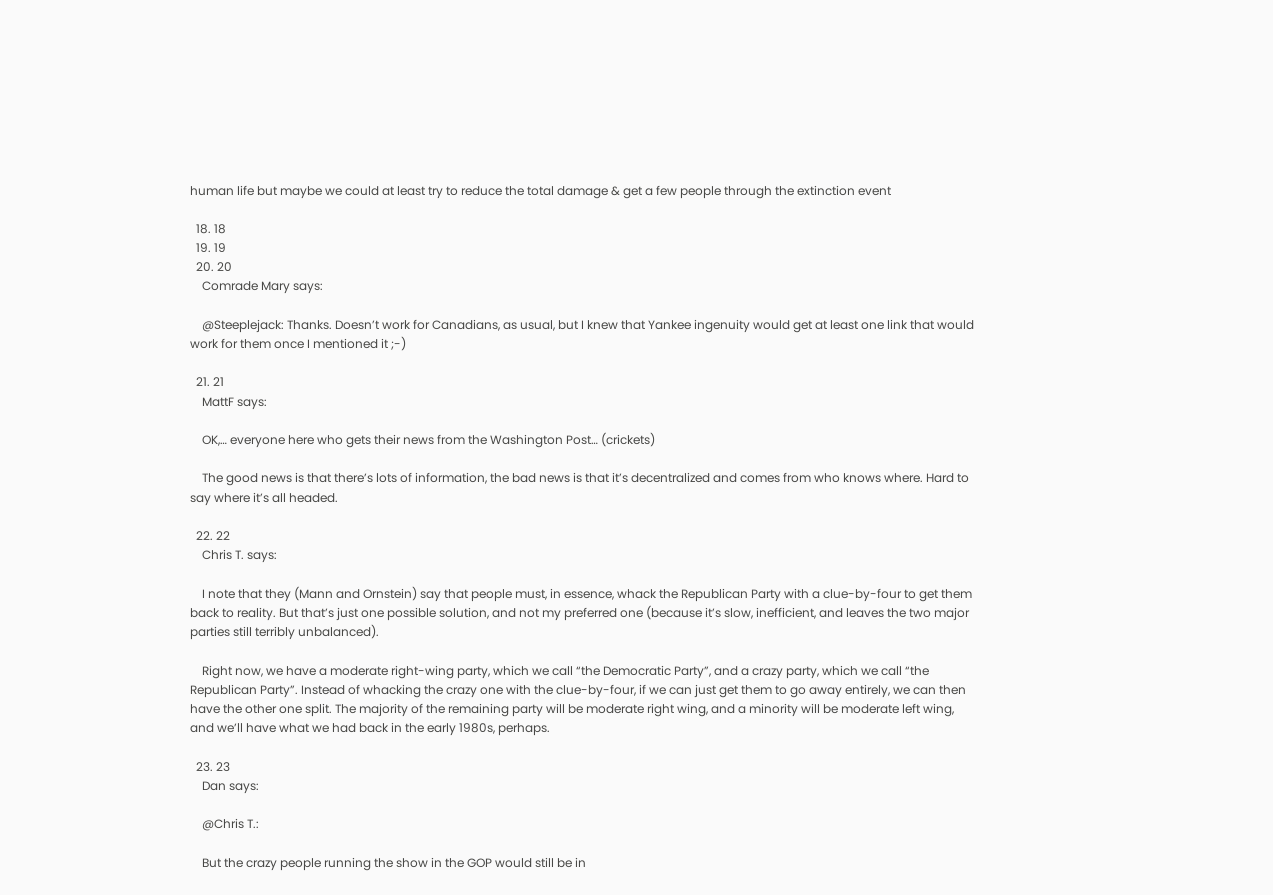human life but maybe we could at least try to reduce the total damage & get a few people through the extinction event

  18. 18
  19. 19
  20. 20
    Comrade Mary says:

    @Steeplejack: Thanks. Doesn’t work for Canadians, as usual, but I knew that Yankee ingenuity would get at least one link that would work for them once I mentioned it ;-)

  21. 21
    MattF says:

    OK,… everyone here who gets their news from the Washington Post… (crickets)

    The good news is that there’s lots of information, the bad news is that it’s decentralized and comes from who knows where. Hard to say where it’s all headed.

  22. 22
    Chris T. says:

    I note that they (Mann and Ornstein) say that people must, in essence, whack the Republican Party with a clue-by-four to get them back to reality. But that’s just one possible solution, and not my preferred one (because it’s slow, inefficient, and leaves the two major parties still terribly unbalanced).

    Right now, we have a moderate right-wing party, which we call “the Democratic Party”, and a crazy party, which we call “the Republican Party”. Instead of whacking the crazy one with the clue-by-four, if we can just get them to go away entirely, we can then have the other one split. The majority of the remaining party will be moderate right wing, and a minority will be moderate left wing, and we’ll have what we had back in the early 1980s, perhaps.

  23. 23
    Dan says:

    @Chris T.:

    But the crazy people running the show in the GOP would still be in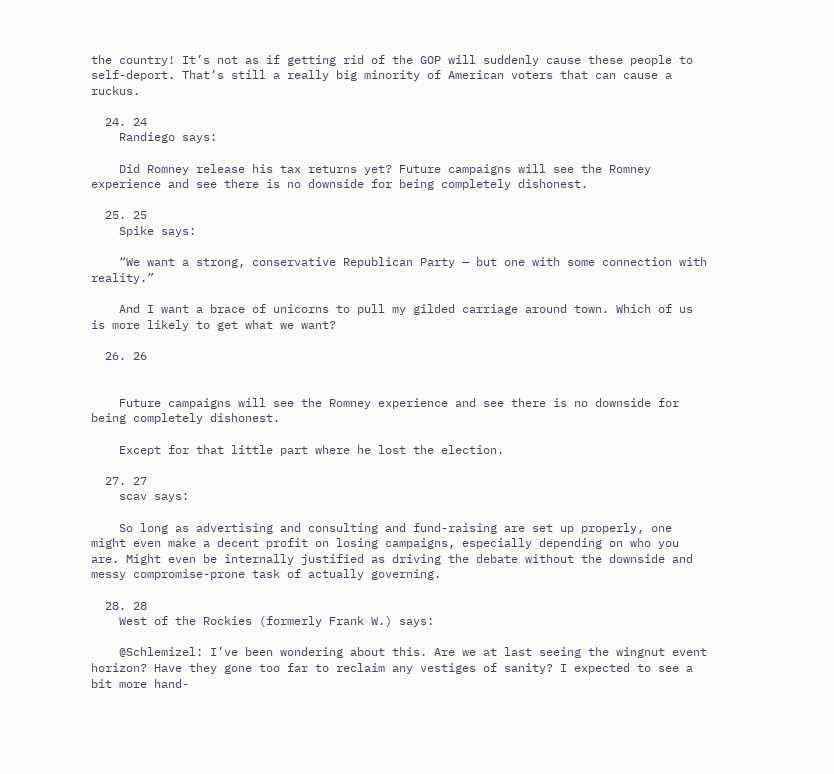the country! It’s not as if getting rid of the GOP will suddenly cause these people to self-deport. That’s still a really big minority of American voters that can cause a ruckus.

  24. 24
    Randiego says:

    Did Romney release his tax returns yet? Future campaigns will see the Romney experience and see there is no downside for being completely dishonest.

  25. 25
    Spike says:

    “We want a strong, conservative Republican Party — but one with some connection with reality.”

    And I want a brace of unicorns to pull my gilded carriage around town. Which of us is more likely to get what we want?

  26. 26


    Future campaigns will see the Romney experience and see there is no downside for being completely dishonest.

    Except for that little part where he lost the election.

  27. 27
    scav says:

    So long as advertising and consulting and fund-raising are set up properly, one might even make a decent profit on losing campaigns, especially depending on who you are. Might even be internally justified as driving the debate without the downside and messy compromise-prone task of actually governing.

  28. 28
    West of the Rockies (formerly Frank W.) says:

    @Schlemizel: I’ve been wondering about this. Are we at last seeing the wingnut event horizon? Have they gone too far to reclaim any vestiges of sanity? I expected to see a bit more hand-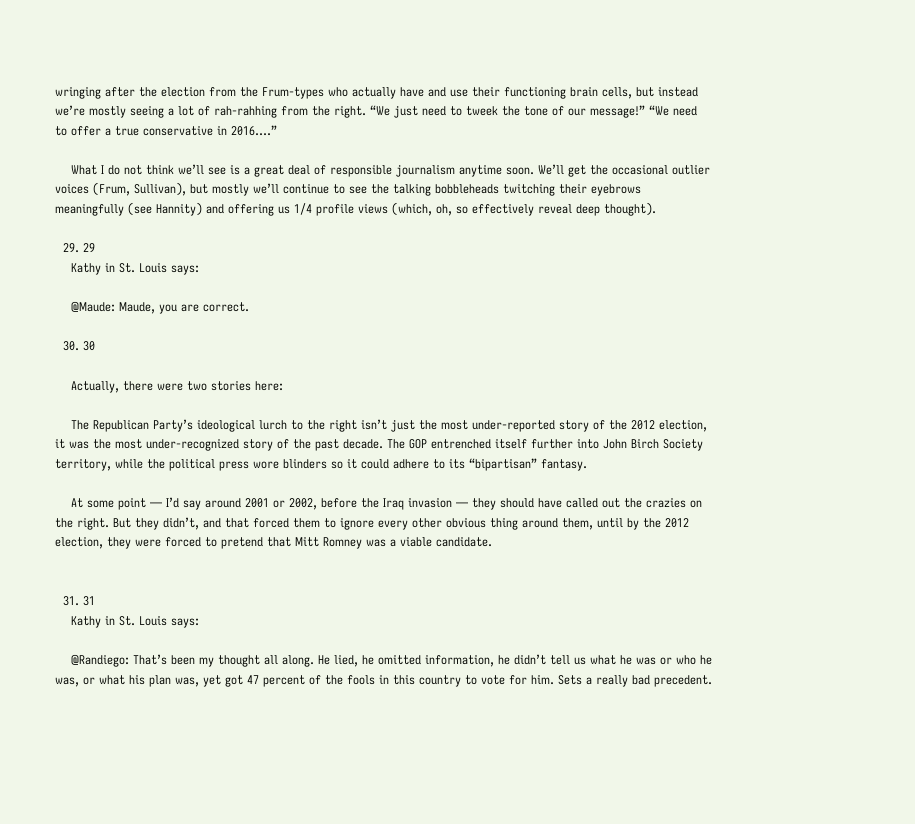wringing after the election from the Frum-types who actually have and use their functioning brain cells, but instead we’re mostly seeing a lot of rah-rahhing from the right. “We just need to tweek the tone of our message!” “We need to offer a true conservative in 2016….”

    What I do not think we’ll see is a great deal of responsible journalism anytime soon. We’ll get the occasional outlier voices (Frum, Sullivan), but mostly we’ll continue to see the talking bobbleheads twitching their eyebrows meaningfully (see Hannity) and offering us 1/4 profile views (which, oh, so effectively reveal deep thought).

  29. 29
    Kathy in St. Louis says:

    @Maude: Maude, you are correct.

  30. 30

    Actually, there were two stories here:

    The Republican Party’s ideological lurch to the right isn’t just the most under-reported story of the 2012 election, it was the most under-recognized story of the past decade. The GOP entrenched itself further into John Birch Society territory, while the political press wore blinders so it could adhere to its “bipartisan” fantasy.

    At some point — I’d say around 2001 or 2002, before the Iraq invasion — they should have called out the crazies on the right. But they didn’t, and that forced them to ignore every other obvious thing around them, until by the 2012 election, they were forced to pretend that Mitt Romney was a viable candidate.


  31. 31
    Kathy in St. Louis says:

    @Randiego: That’s been my thought all along. He lied, he omitted information, he didn’t tell us what he was or who he was, or what his plan was, yet got 47 percent of the fools in this country to vote for him. Sets a really bad precedent.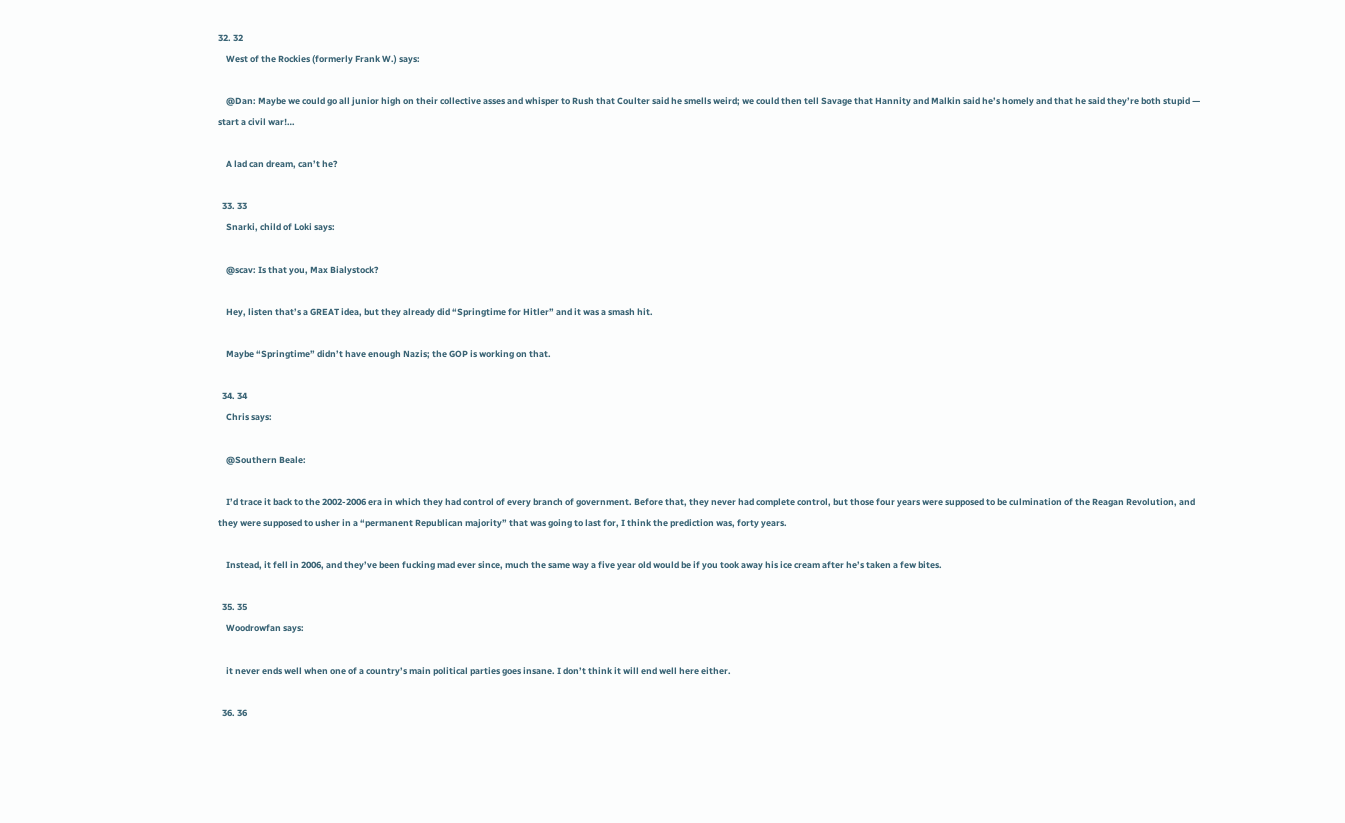32. 32
    West of the Rockies (formerly Frank W.) says:

    @Dan: Maybe we could go all junior high on their collective asses and whisper to Rush that Coulter said he smells weird; we could then tell Savage that Hannity and Malkin said he’s homely and that he said they’re both stupid — start a civil war!…

    A lad can dream, can’t he?

  33. 33
    Snarki, child of Loki says:

    @scav: Is that you, Max Bialystock?

    Hey, listen that’s a GREAT idea, but they already did “Springtime for Hitler” and it was a smash hit.

    Maybe “Springtime” didn’t have enough Nazis; the GOP is working on that.

  34. 34
    Chris says:

    @Southern Beale:

    I’d trace it back to the 2002-2006 era in which they had control of every branch of government. Before that, they never had complete control, but those four years were supposed to be culmination of the Reagan Revolution, and they were supposed to usher in a “permanent Republican majority” that was going to last for, I think the prediction was, forty years.

    Instead, it fell in 2006, and they’ve been fucking mad ever since, much the same way a five year old would be if you took away his ice cream after he’s taken a few bites.

  35. 35
    Woodrowfan says:

    it never ends well when one of a country’s main political parties goes insane. I don’t think it will end well here either.

  36. 36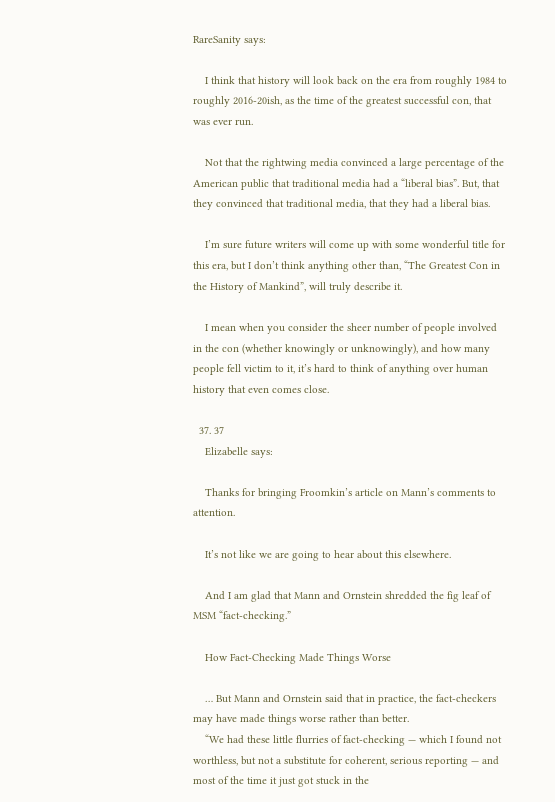RareSanity says:

    I think that history will look back on the era from roughly 1984 to roughly 2016-20ish, as the time of the greatest successful con, that was ever run.

    Not that the rightwing media convinced a large percentage of the American public that traditional media had a “liberal bias”. But, that they convinced that traditional media, that they had a liberal bias.

    I’m sure future writers will come up with some wonderful title for this era, but I don’t think anything other than, “The Greatest Con in the History of Mankind”, will truly describe it.

    I mean when you consider the sheer number of people involved in the con (whether knowingly or unknowingly), and how many people fell victim to it, it’s hard to think of anything over human history that even comes close.

  37. 37
    Elizabelle says:

    Thanks for bringing Froomkin’s article on Mann’s comments to attention.

    It’s not like we are going to hear about this elsewhere.

    And I am glad that Mann and Ornstein shredded the fig leaf of MSM “fact-checking.”

    How Fact-Checking Made Things Worse

    … But Mann and Ornstein said that in practice, the fact-checkers may have made things worse rather than better.
    “We had these little flurries of fact-checking — which I found not worthless, but not a substitute for coherent, serious reporting — and most of the time it just got stuck in the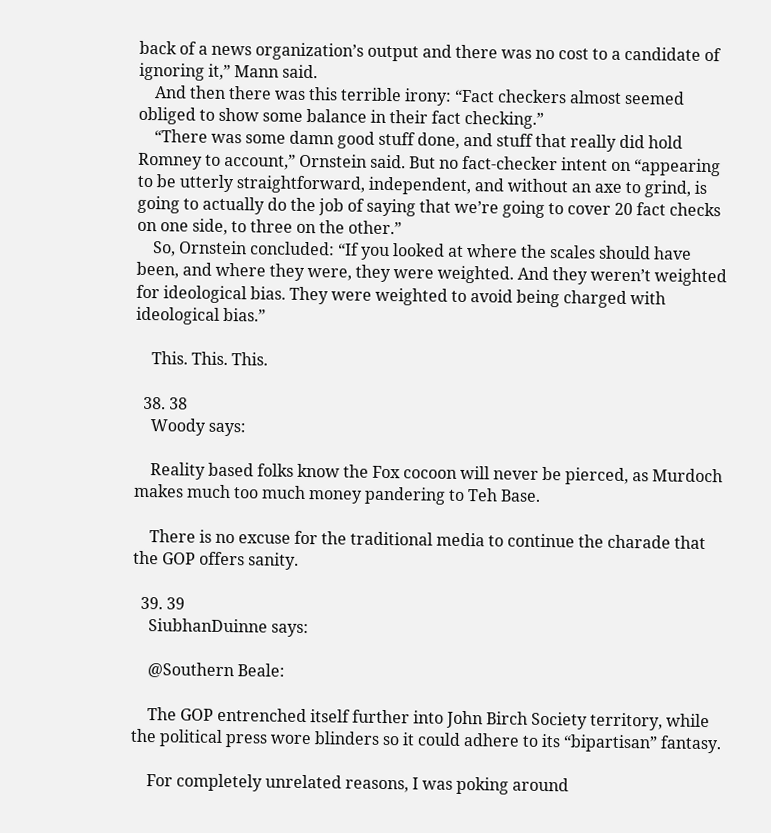back of a news organization’s output and there was no cost to a candidate of ignoring it,” Mann said.
    And then there was this terrible irony: “Fact checkers almost seemed obliged to show some balance in their fact checking.”
    “There was some damn good stuff done, and stuff that really did hold Romney to account,” Ornstein said. But no fact-checker intent on “appearing to be utterly straightforward, independent, and without an axe to grind, is going to actually do the job of saying that we’re going to cover 20 fact checks on one side, to three on the other.”
    So, Ornstein concluded: “If you looked at where the scales should have been, and where they were, they were weighted. And they weren’t weighted for ideological bias. They were weighted to avoid being charged with ideological bias.”

    This. This. This.

  38. 38
    Woody says:

    Reality based folks know the Fox cocoon will never be pierced, as Murdoch makes much too much money pandering to Teh Base.

    There is no excuse for the traditional media to continue the charade that the GOP offers sanity.

  39. 39
    SiubhanDuinne says:

    @Southern Beale:

    The GOP entrenched itself further into John Birch Society territory, while the political press wore blinders so it could adhere to its “bipartisan” fantasy.

    For completely unrelated reasons, I was poking around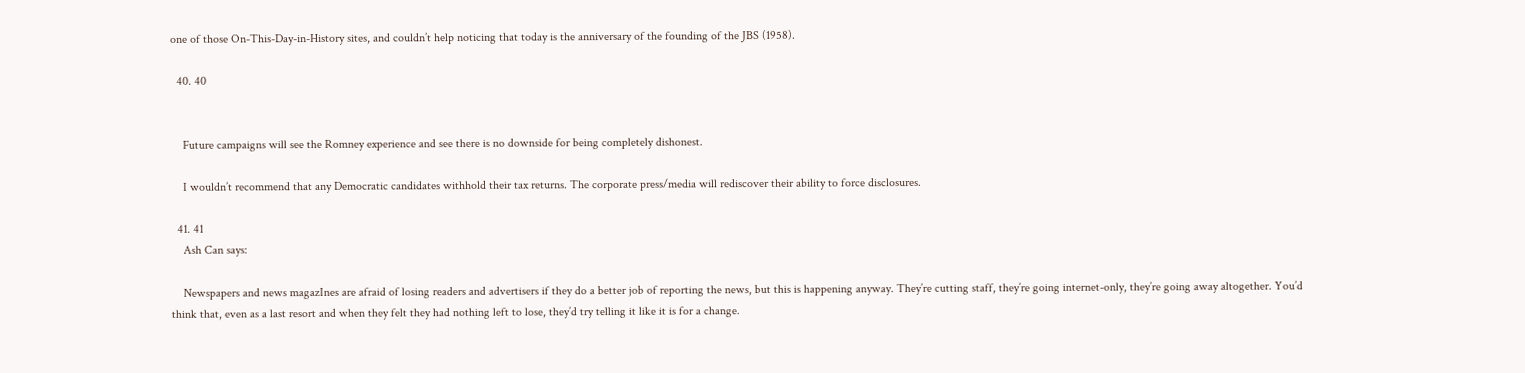one of those On-This-Day-in-History sites, and couldn’t help noticing that today is the anniversary of the founding of the JBS (1958).

  40. 40


    Future campaigns will see the Romney experience and see there is no downside for being completely dishonest.

    I wouldn’t recommend that any Democratic candidates withhold their tax returns. The corporate press/media will rediscover their ability to force disclosures.

  41. 41
    Ash Can says:

    Newspapers and news magazInes are afraid of losing readers and advertisers if they do a better job of reporting the news, but this is happening anyway. They’re cutting staff, they’re going internet-only, they’re going away altogether. You’d think that, even as a last resort and when they felt they had nothing left to lose, they’d try telling it like it is for a change.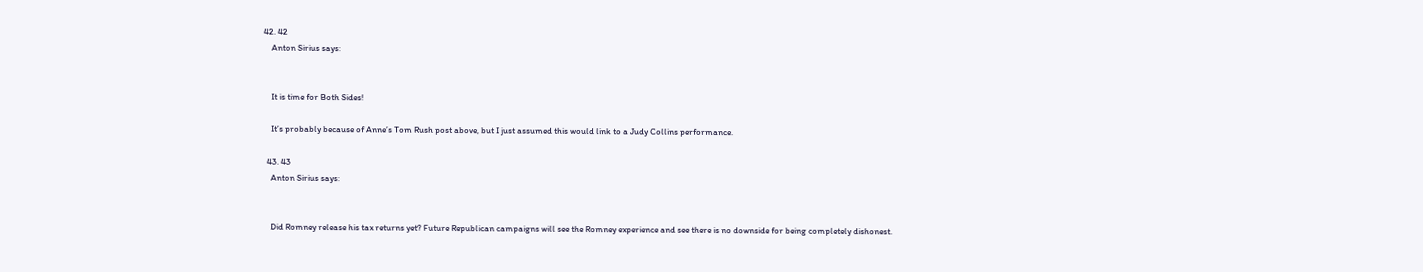42. 42
    Anton Sirius says:


    It is time for Both Sides!

    It’s probably because of Anne’s Tom Rush post above, but I just assumed this would link to a Judy Collins performance.

  43. 43
    Anton Sirius says:


    Did Romney release his tax returns yet? Future Republican campaigns will see the Romney experience and see there is no downside for being completely dishonest.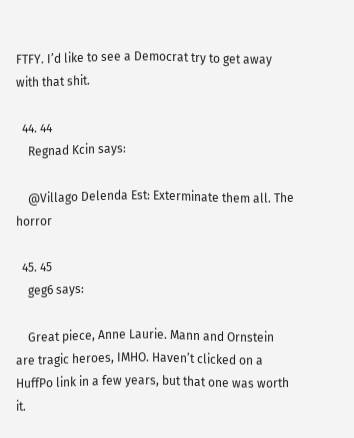FTFY. I’d like to see a Democrat try to get away with that shit.

  44. 44
    Regnad Kcin says:

    @Villago Delenda Est: Exterminate them all. The horror

  45. 45
    geg6 says:

    Great piece, Anne Laurie. Mann and Ornstein are tragic heroes, IMHO. Haven’t clicked on a HuffPo link in a few years, but that one was worth it.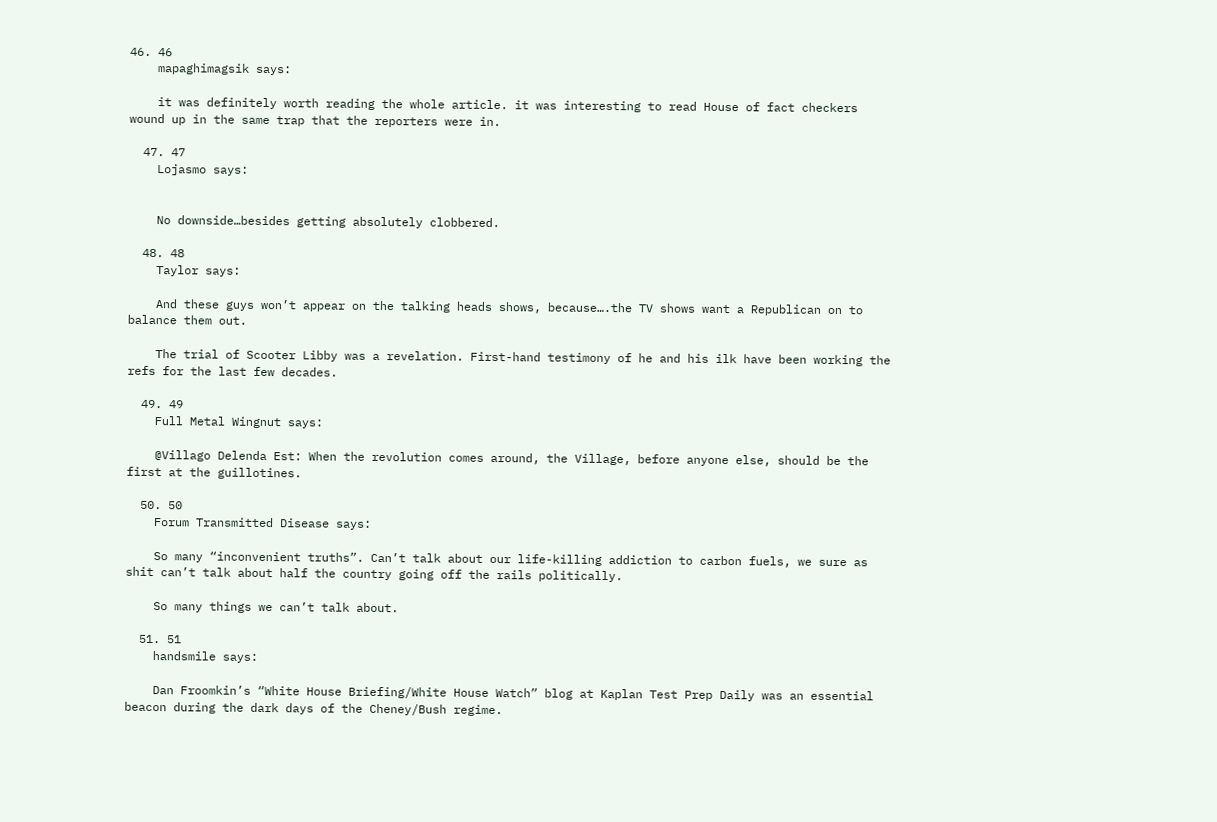46. 46
    mapaghimagsik says:

    it was definitely worth reading the whole article. it was interesting to read House of fact checkers wound up in the same trap that the reporters were in.

  47. 47
    Lojasmo says:


    No downside…besides getting absolutely clobbered.

  48. 48
    Taylor says:

    And these guys won’t appear on the talking heads shows, because….the TV shows want a Republican on to balance them out.

    The trial of Scooter Libby was a revelation. First-hand testimony of he and his ilk have been working the refs for the last few decades.

  49. 49
    Full Metal Wingnut says:

    @Villago Delenda Est: When the revolution comes around, the Village, before anyone else, should be the first at the guillotines.

  50. 50
    Forum Transmitted Disease says:

    So many “inconvenient truths”. Can’t talk about our life-killing addiction to carbon fuels, we sure as shit can’t talk about half the country going off the rails politically.

    So many things we can’t talk about.

  51. 51
    handsmile says:

    Dan Froomkin’s “White House Briefing/White House Watch” blog at Kaplan Test Prep Daily was an essential beacon during the dark days of the Cheney/Bush regime.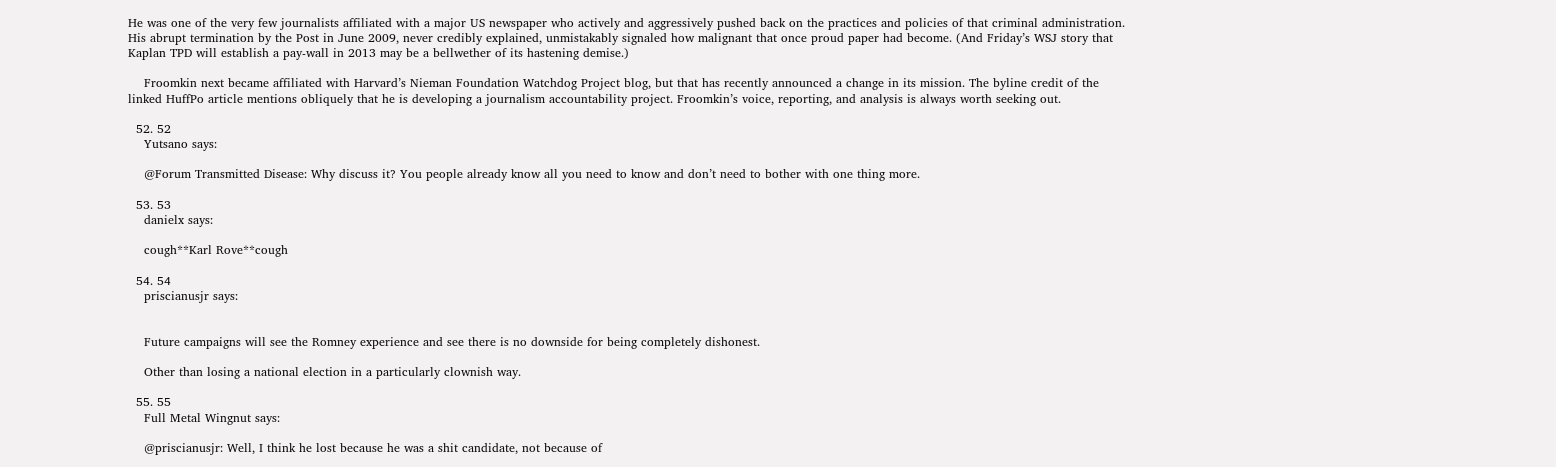He was one of the very few journalists affiliated with a major US newspaper who actively and aggressively pushed back on the practices and policies of that criminal administration. His abrupt termination by the Post in June 2009, never credibly explained, unmistakably signaled how malignant that once proud paper had become. (And Friday’s WSJ story that Kaplan TPD will establish a pay-wall in 2013 may be a bellwether of its hastening demise.)

    Froomkin next became affiliated with Harvard’s Nieman Foundation Watchdog Project blog, but that has recently announced a change in its mission. The byline credit of the linked HuffPo article mentions obliquely that he is developing a journalism accountability project. Froomkin’s voice, reporting, and analysis is always worth seeking out.

  52. 52
    Yutsano says:

    @Forum Transmitted Disease: Why discuss it? You people already know all you need to know and don’t need to bother with one thing more.

  53. 53
    danielx says:

    cough**Karl Rove**cough

  54. 54
    priscianusjr says:


    Future campaigns will see the Romney experience and see there is no downside for being completely dishonest.

    Other than losing a national election in a particularly clownish way.

  55. 55
    Full Metal Wingnut says:

    @priscianusjr: Well, I think he lost because he was a shit candidate, not because of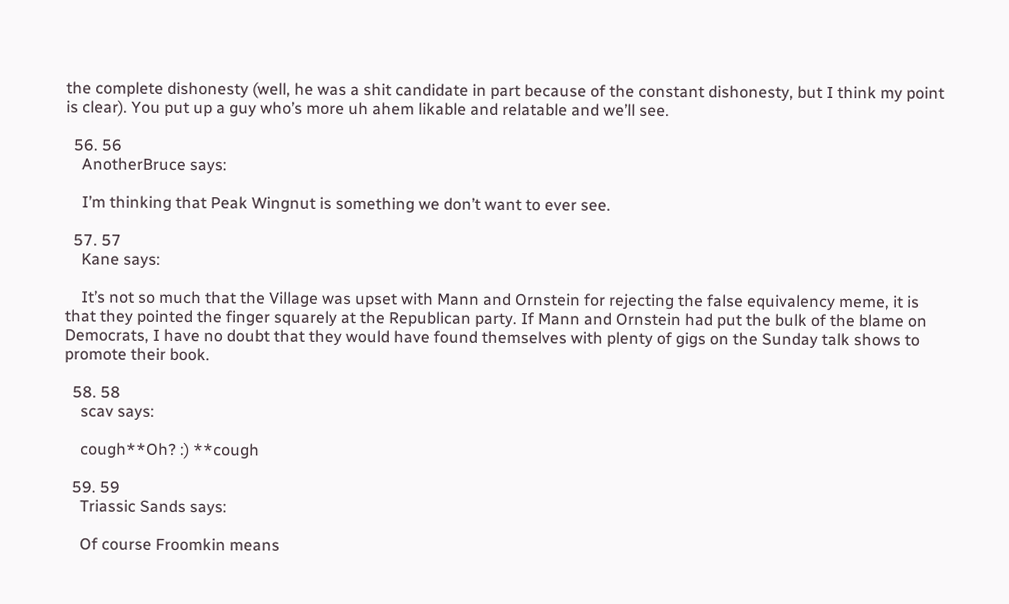the complete dishonesty (well, he was a shit candidate in part because of the constant dishonesty, but I think my point is clear). You put up a guy who’s more uh ahem likable and relatable and we’ll see.

  56. 56
    AnotherBruce says:

    I’m thinking that Peak Wingnut is something we don’t want to ever see.

  57. 57
    Kane says:

    It’s not so much that the Village was upset with Mann and Ornstein for rejecting the false equivalency meme, it is that they pointed the finger squarely at the Republican party. If Mann and Ornstein had put the bulk of the blame on Democrats, I have no doubt that they would have found themselves with plenty of gigs on the Sunday talk shows to promote their book.

  58. 58
    scav says:

    cough**Oh? :) **cough

  59. 59
    Triassic Sands says:

    Of course Froomkin means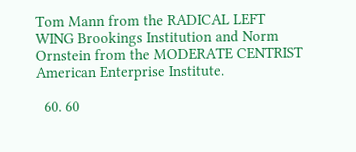Tom Mann from the RADICAL LEFT WING Brookings Institution and Norm Ornstein from the MODERATE CENTRIST American Enterprise Institute.

  60. 60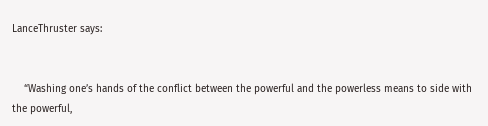LanceThruster says:


    “Washing one’s hands of the conflict between the powerful and the powerless means to side with the powerful,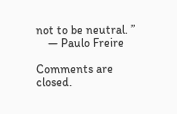not to be neutral. ”
    ― Paulo Freire

Comments are closed.